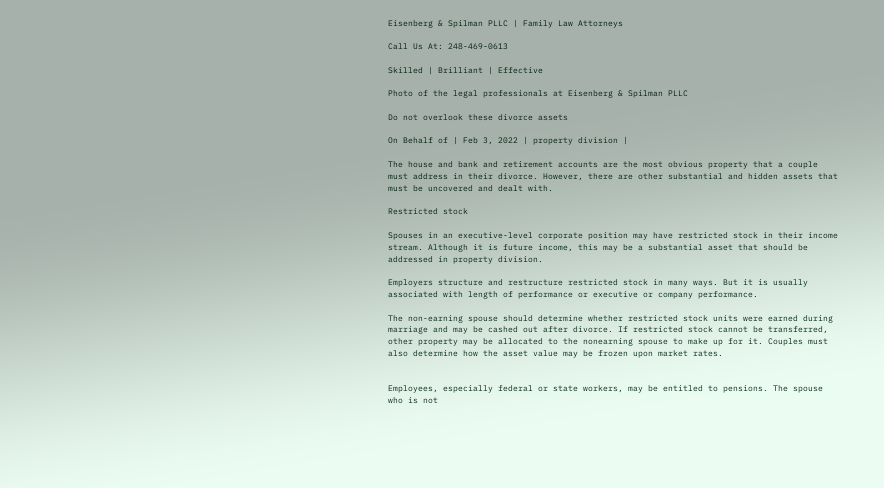Eisenberg & Spilman PLLC | Family Law Attorneys

Call Us At: 248-469-0613

Skilled | Brilliant | Effective

Photo of the legal professionals at Eisenberg & Spilman PLLC

Do not overlook these divorce assets

On Behalf of | Feb 3, 2022 | property division |

The house and bank and retirement accounts are the most obvious property that a couple must address in their divorce. However, there are other substantial and hidden assets that must be uncovered and dealt with.

Restricted stock

Spouses in an executive-level corporate position may have restricted stock in their income stream. Although it is future income, this may be a substantial asset that should be addressed in property division.

Employers structure and restructure restricted stock in many ways. But it is usually associated with length of performance or executive or company performance.

The non-earning spouse should determine whether restricted stock units were earned during marriage and may be cashed out after divorce. If restricted stock cannot be transferred, other property may be allocated to the nonearning spouse to make up for it. Couples must also determine how the asset value may be frozen upon market rates.


Employees, especially federal or state workers, may be entitled to pensions. The spouse who is not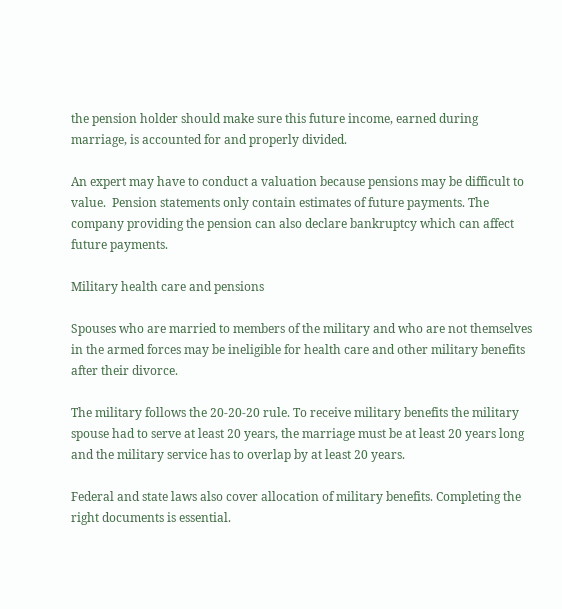the pension holder should make sure this future income, earned during marriage, is accounted for and properly divided.

An expert may have to conduct a valuation because pensions may be difficult to value.  Pension statements only contain estimates of future payments. The company providing the pension can also declare bankruptcy which can affect future payments.

Military health care and pensions

Spouses who are married to members of the military and who are not themselves in the armed forces may be ineligible for health care and other military benefits after their divorce.

The military follows the 20-20-20 rule. To receive military benefits the military spouse had to serve at least 20 years, the marriage must be at least 20 years long and the military service has to overlap by at least 20 years.

Federal and state laws also cover allocation of military benefits. Completing the right documents is essential.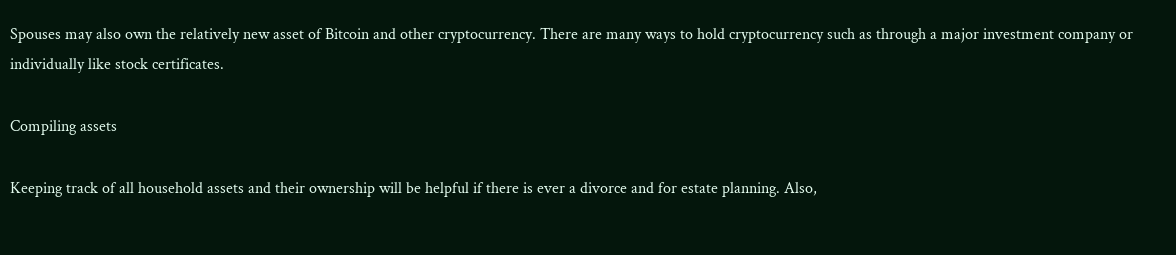Spouses may also own the relatively new asset of Bitcoin and other cryptocurrency. There are many ways to hold cryptocurrency such as through a major investment company or individually like stock certificates.

Compiling assets

Keeping track of all household assets and their ownership will be helpful if there is ever a divorce and for estate planning. Also,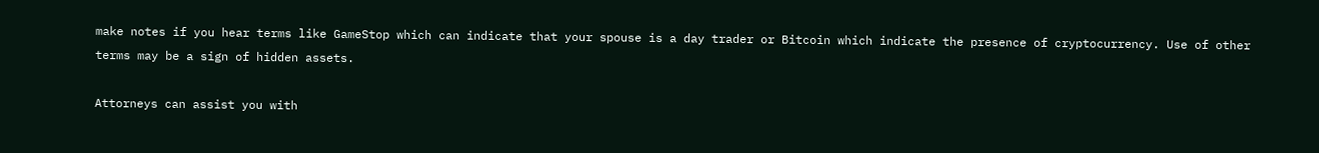make notes if you hear terms like GameStop which can indicate that your spouse is a day trader or Bitcoin which indicate the presence of cryptocurrency. Use of other terms may be a sign of hidden assets.

Attorneys can assist you with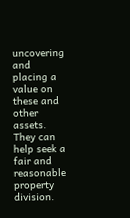uncovering and placing a value on these and other assets. They can help seek a fair and reasonable property division.